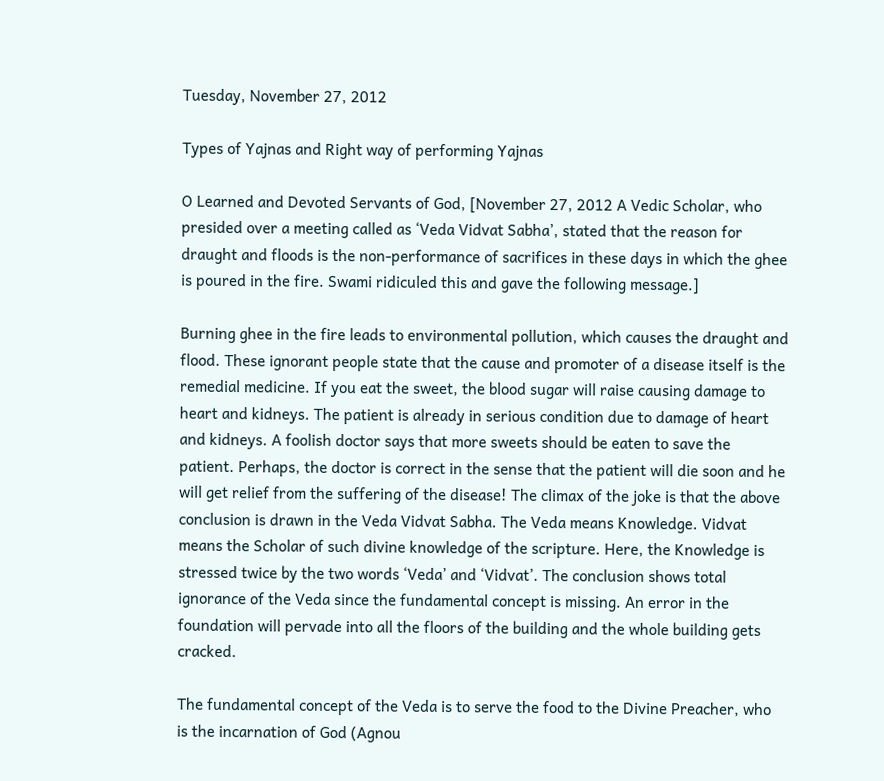Tuesday, November 27, 2012

Types of Yajnas and Right way of performing Yajnas

O Learned and Devoted Servants of God, [November 27, 2012 A Vedic Scholar, who presided over a meeting called as ‘Veda Vidvat Sabha’, stated that the reason for draught and floods is the non-performance of sacrifices in these days in which the ghee is poured in the fire. Swami ridiculed this and gave the following message.]

Burning ghee in the fire leads to environmental pollution, which causes the draught and flood. These ignorant people state that the cause and promoter of a disease itself is the remedial medicine. If you eat the sweet, the blood sugar will raise causing damage to heart and kidneys. The patient is already in serious condition due to damage of heart and kidneys. A foolish doctor says that more sweets should be eaten to save the patient. Perhaps, the doctor is correct in the sense that the patient will die soon and he will get relief from the suffering of the disease! The climax of the joke is that the above conclusion is drawn in the Veda Vidvat Sabha. The Veda means Knowledge. Vidvat means the Scholar of such divine knowledge of the scripture. Here, the Knowledge is stressed twice by the two words ‘Veda’ and ‘Vidvat’. The conclusion shows total ignorance of the Veda since the fundamental concept is missing. An error in the foundation will pervade into all the floors of the building and the whole building gets cracked.

The fundamental concept of the Veda is to serve the food to the Divine Preacher, who is the incarnation of God (Agnou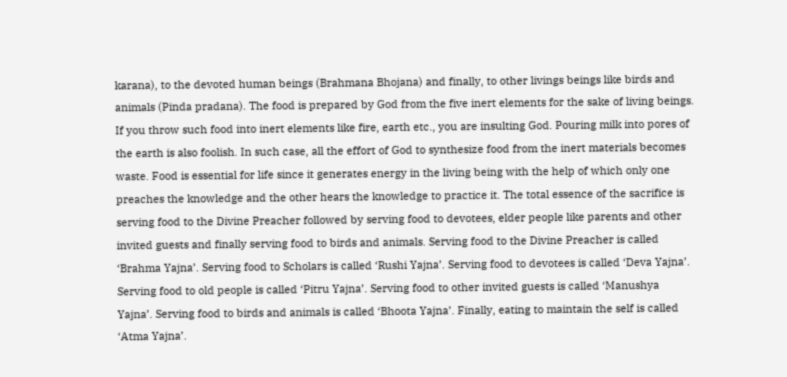karana), to the devoted human beings (Brahmana Bhojana) and finally, to other livings beings like birds and animals (Pinda pradana). The food is prepared by God from the five inert elements for the sake of living beings. If you throw such food into inert elements like fire, earth etc., you are insulting God. Pouring milk into pores of the earth is also foolish. In such case, all the effort of God to synthesize food from the inert materials becomes waste. Food is essential for life since it generates energy in the living being with the help of which only one preaches the knowledge and the other hears the knowledge to practice it. The total essence of the sacrifice is serving food to the Divine Preacher followed by serving food to devotees, elder people like parents and other invited guests and finally serving food to birds and animals. Serving food to the Divine Preacher is called ‘Brahma Yajna’. Serving food to Scholars is called ‘Rushi Yajna’. Serving food to devotees is called ‘Deva Yajna’. Serving food to old people is called ‘Pitru Yajna’. Serving food to other invited guests is called ‘Manushya Yajna’. Serving food to birds and animals is called ‘Bhoota Yajna’. Finally, eating to maintain the self is called ‘Atma Yajna’.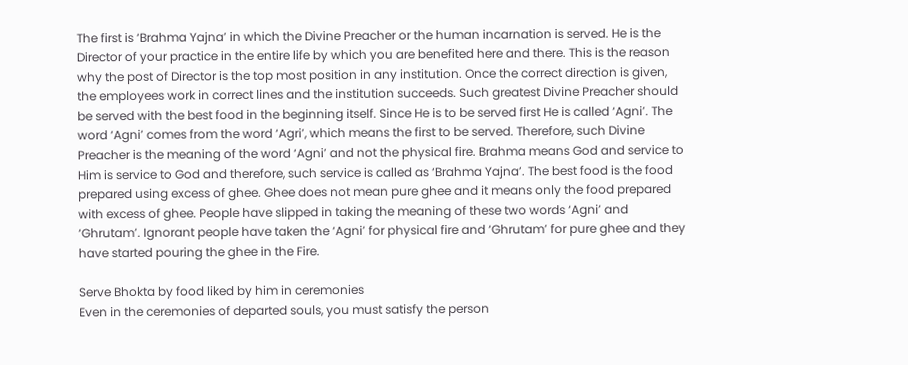The first is ‘Brahma Yajna’ in which the Divine Preacher or the human incarnation is served. He is the Director of your practice in the entire life by which you are benefited here and there. This is the reason why the post of Director is the top most position in any institution. Once the correct direction is given, the employees work in correct lines and the institution succeeds. Such greatest Divine Preacher should be served with the best food in the beginning itself. Since He is to be served first He is called ‘Agni’. The word ‘Agni’ comes from the word ‘Agri’, which means the first to be served. Therefore, such Divine Preacher is the meaning of the word ‘Agni’ and not the physical fire. Brahma means God and service to Him is service to God and therefore, such service is called as ‘Brahma Yajna’. The best food is the food prepared using excess of ghee. Ghee does not mean pure ghee and it means only the food prepared with excess of ghee. People have slipped in taking the meaning of these two words ‘Agni’ and ‘Ghrutam’. Ignorant people have taken the ‘Agni’ for physical fire and ‘Ghrutam’ for pure ghee and they have started pouring the ghee in the Fire.

Serve Bhokta by food liked by him in ceremonies
Even in the ceremonies of departed souls, you must satisfy the person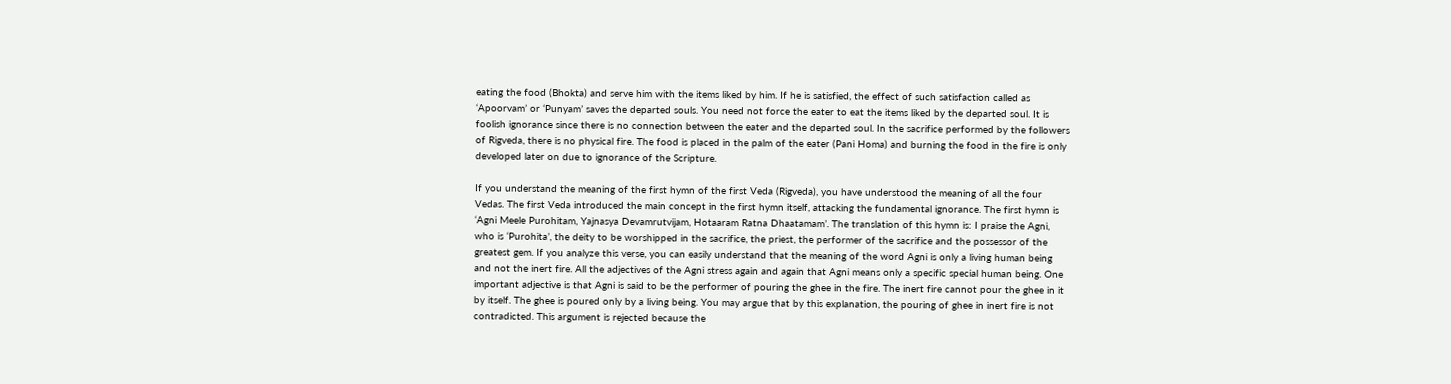eating the food (Bhokta) and serve him with the items liked by him. If he is satisfied, the effect of such satisfaction called as ‘Apoorvam’ or ‘Punyam’ saves the departed souls. You need not force the eater to eat the items liked by the departed soul. It is foolish ignorance since there is no connection between the eater and the departed soul. In the sacrifice performed by the followers of Rigveda, there is no physical fire. The food is placed in the palm of the eater (Pani Homa) and burning the food in the fire is only developed later on due to ignorance of the Scripture.

If you understand the meaning of the first hymn of the first Veda (Rigveda), you have understood the meaning of all the four Vedas. The first Veda introduced the main concept in the first hymn itself, attacking the fundamental ignorance. The first hymn is ‘Agni Meele Purohitam, Yajnasya Devamrutvijam, Hotaaram Ratna Dhaatamam’. The translation of this hymn is: I praise the Agni, who is ‘Purohita’, the deity to be worshipped in the sacrifice, the priest, the performer of the sacrifice and the possessor of the greatest gem. If you analyze this verse, you can easily understand that the meaning of the word Agni is only a living human being and not the inert fire. All the adjectives of the Agni stress again and again that Agni means only a specific special human being. One important adjective is that Agni is said to be the performer of pouring the ghee in the fire. The inert fire cannot pour the ghee in it by itself. The ghee is poured only by a living being. You may argue that by this explanation, the pouring of ghee in inert fire is not contradicted. This argument is rejected because the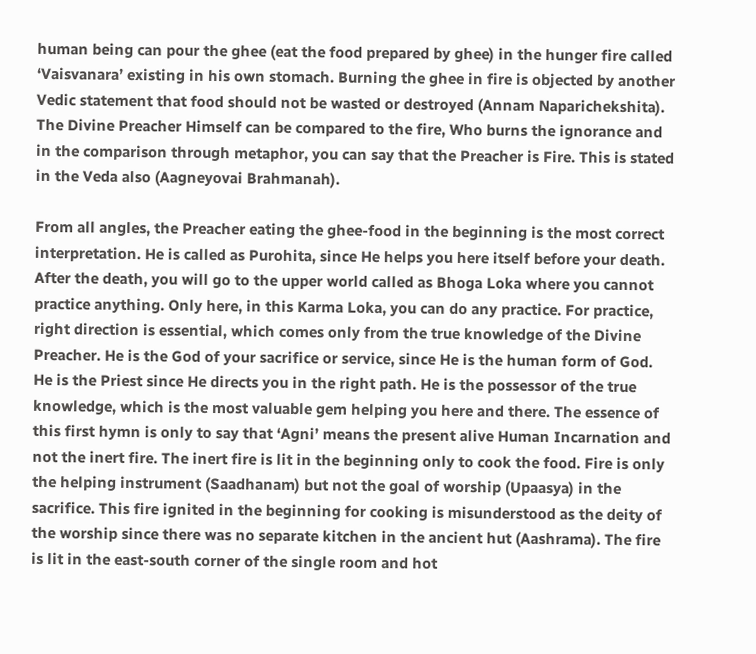human being can pour the ghee (eat the food prepared by ghee) in the hunger fire called ‘Vaisvanara’ existing in his own stomach. Burning the ghee in fire is objected by another Vedic statement that food should not be wasted or destroyed (Annam Naparichekshita). The Divine Preacher Himself can be compared to the fire, Who burns the ignorance and in the comparison through metaphor, you can say that the Preacher is Fire. This is stated in the Veda also (Aagneyovai Brahmanah).

From all angles, the Preacher eating the ghee-food in the beginning is the most correct interpretation. He is called as Purohita, since He helps you here itself before your death. After the death, you will go to the upper world called as Bhoga Loka where you cannot practice anything. Only here, in this Karma Loka, you can do any practice. For practice, right direction is essential, which comes only from the true knowledge of the Divine Preacher. He is the God of your sacrifice or service, since He is the human form of God. He is the Priest since He directs you in the right path. He is the possessor of the true knowledge, which is the most valuable gem helping you here and there. The essence of this first hymn is only to say that ‘Agni’ means the present alive Human Incarnation and not the inert fire. The inert fire is lit in the beginning only to cook the food. Fire is only the helping instrument (Saadhanam) but not the goal of worship (Upaasya) in the sacrifice. This fire ignited in the beginning for cooking is misunderstood as the deity of the worship since there was no separate kitchen in the ancient hut (Aashrama). The fire is lit in the east-south corner of the single room and hot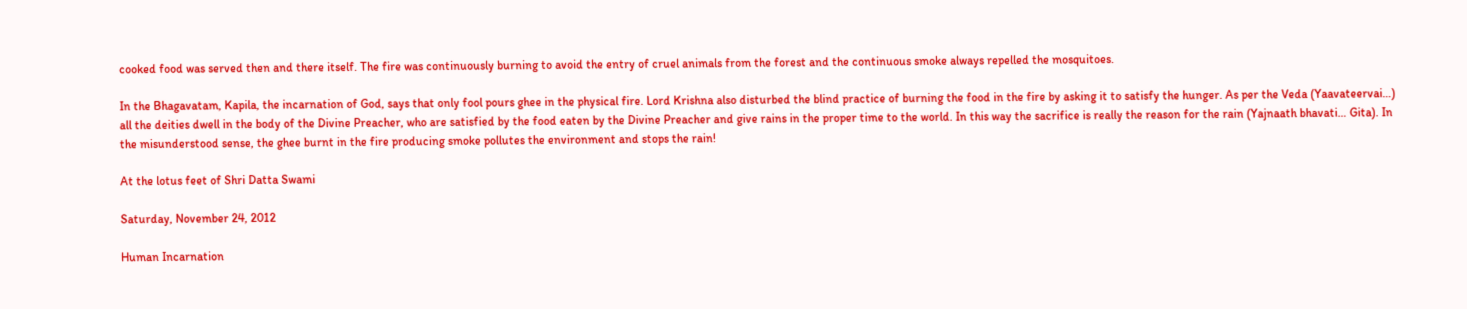cooked food was served then and there itself. The fire was continuously burning to avoid the entry of cruel animals from the forest and the continuous smoke always repelled the mosquitoes.

In the Bhagavatam, Kapila, the incarnation of God, says that only fool pours ghee in the physical fire. Lord Krishna also disturbed the blind practice of burning the food in the fire by asking it to satisfy the hunger. As per the Veda (Yaavateervai…) all the deities dwell in the body of the Divine Preacher, who are satisfied by the food eaten by the Divine Preacher and give rains in the proper time to the world. In this way the sacrifice is really the reason for the rain (Yajnaath bhavati… Gita). In the misunderstood sense, the ghee burnt in the fire producing smoke pollutes the environment and stops the rain!

At the lotus feet of Shri Datta Swami

Saturday, November 24, 2012

Human Incarnation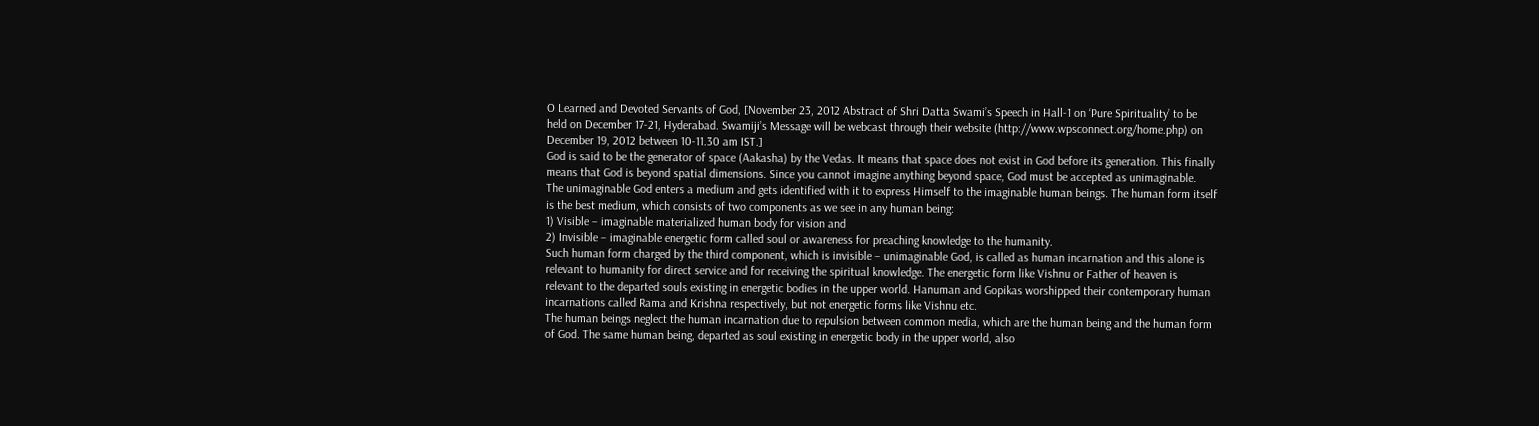O Learned and Devoted Servants of God, [November 23, 2012 Abstract of Shri Datta Swami’s Speech in Hall-1 on ‘Pure Spirituality’ to be held on December 17-21, Hyderabad. Swamiji’s Message will be webcast through their website (http://www.wpsconnect.org/home.php) on December 19, 2012 between 10-11.30 am IST.]
God is said to be the generator of space (Aakasha) by the Vedas. It means that space does not exist in God before its generation. This finally means that God is beyond spatial dimensions. Since you cannot imagine anything beyond space, God must be accepted as unimaginable.
The unimaginable God enters a medium and gets identified with it to express Himself to the imaginable human beings. The human form itself is the best medium, which consists of two components as we see in any human being:
1) Visible – imaginable materialized human body for vision and
2) Invisible – imaginable energetic form called soul or awareness for preaching knowledge to the humanity.
Such human form charged by the third component, which is invisible – unimaginable God, is called as human incarnation and this alone is relevant to humanity for direct service and for receiving the spiritual knowledge. The energetic form like Vishnu or Father of heaven is relevant to the departed souls existing in energetic bodies in the upper world. Hanuman and Gopikas worshipped their contemporary human incarnations called Rama and Krishna respectively, but not energetic forms like Vishnu etc.
The human beings neglect the human incarnation due to repulsion between common media, which are the human being and the human form of God. The same human being, departed as soul existing in energetic body in the upper world, also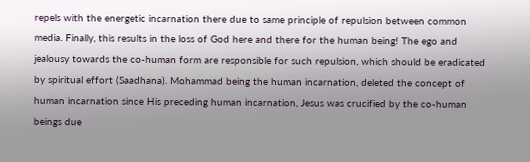repels with the energetic incarnation there due to same principle of repulsion between common media. Finally, this results in the loss of God here and there for the human being! The ego and jealousy towards the co-human form are responsible for such repulsion, which should be eradicated by spiritual effort (Saadhana). Mohammad being the human incarnation, deleted the concept of human incarnation since His preceding human incarnation, Jesus was crucified by the co-human beings due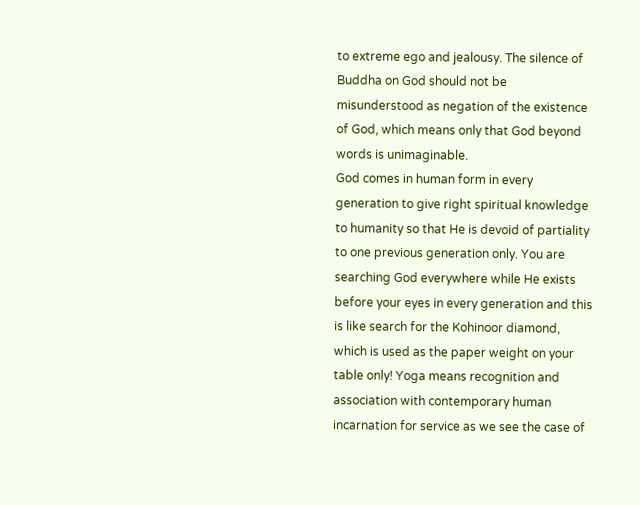to extreme ego and jealousy. The silence of Buddha on God should not be misunderstood as negation of the existence of God, which means only that God beyond words is unimaginable.
God comes in human form in every generation to give right spiritual knowledge to humanity so that He is devoid of partiality to one previous generation only. You are searching God everywhere while He exists before your eyes in every generation and this is like search for the Kohinoor diamond, which is used as the paper weight on your table only! Yoga means recognition and association with contemporary human incarnation for service as we see the case of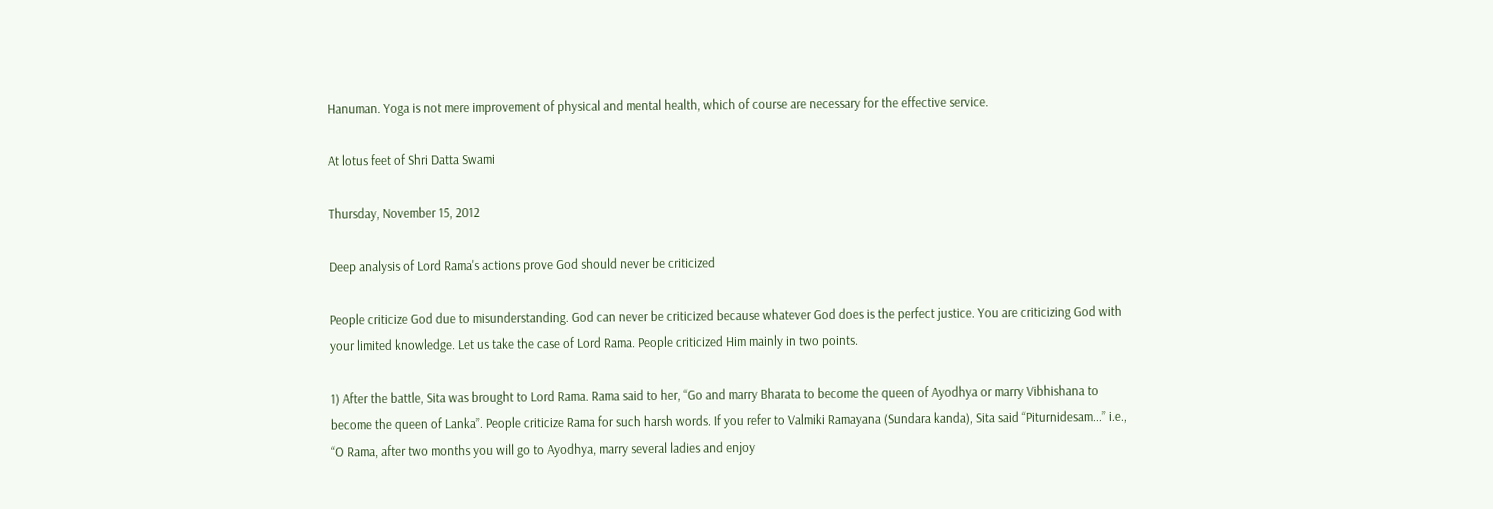Hanuman. Yoga is not mere improvement of physical and mental health, which of course are necessary for the effective service.

At lotus feet of Shri Datta Swami

Thursday, November 15, 2012

Deep analysis of Lord Rama's actions prove God should never be criticized

People criticize God due to misunderstanding. God can never be criticized because whatever God does is the perfect justice. You are criticizing God with your limited knowledge. Let us take the case of Lord Rama. People criticized Him mainly in two points.

1) After the battle, Sita was brought to Lord Rama. Rama said to her, “Go and marry Bharata to become the queen of Ayodhya or marry Vibhishana to become the queen of Lanka”. People criticize Rama for such harsh words. If you refer to Valmiki Ramayana (Sundara kanda), Sita said “Piturnidesam...” i.e., “O Rama, after two months you will go to Ayodhya, marry several ladies and enjoy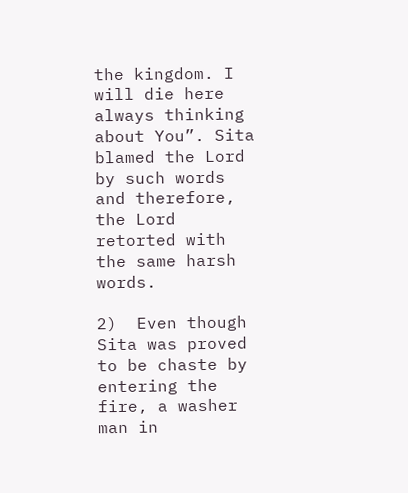the kingdom. I will die here always thinking about You”. Sita blamed the Lord by such words and therefore, the Lord retorted with the same harsh words.

2)  Even though Sita was proved to be chaste by entering the fire, a washer man in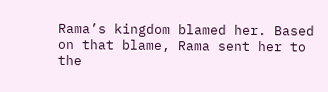Rama’s kingdom blamed her. Based on that blame, Rama sent her to the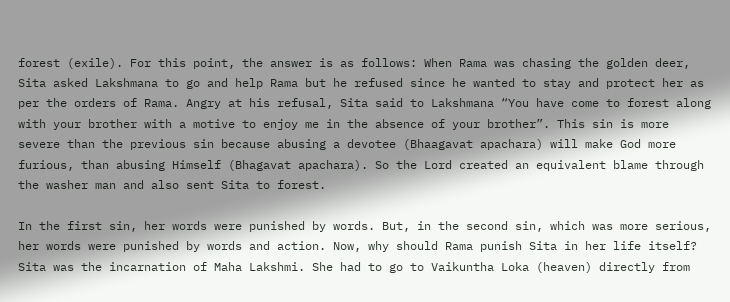forest (exile). For this point, the answer is as follows: When Rama was chasing the golden deer, Sita asked Lakshmana to go and help Rama but he refused since he wanted to stay and protect her as per the orders of Rama. Angry at his refusal, Sita said to Lakshmana “You have come to forest along with your brother with a motive to enjoy me in the absence of your brother”. This sin is more severe than the previous sin because abusing a devotee (Bhaagavat apachara) will make God more furious, than abusing Himself (Bhagavat apachara). So the Lord created an equivalent blame through the washer man and also sent Sita to forest.

In the first sin, her words were punished by words. But, in the second sin, which was more serious, her words were punished by words and action. Now, why should Rama punish Sita in her life itself? Sita was the incarnation of Maha Lakshmi. She had to go to Vaikuntha Loka (heaven) directly from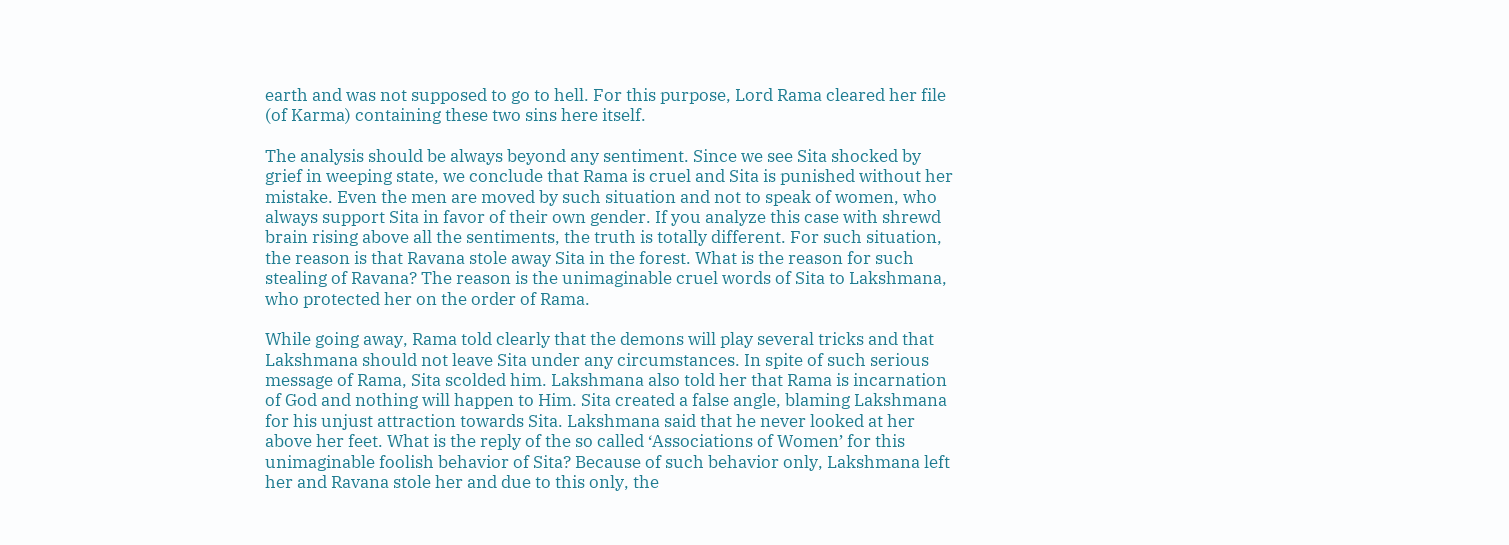earth and was not supposed to go to hell. For this purpose, Lord Rama cleared her file (of Karma) containing these two sins here itself.

The analysis should be always beyond any sentiment. Since we see Sita shocked by grief in weeping state, we conclude that Rama is cruel and Sita is punished without her mistake. Even the men are moved by such situation and not to speak of women, who always support Sita in favor of their own gender. If you analyze this case with shrewd brain rising above all the sentiments, the truth is totally different. For such situation, the reason is that Ravana stole away Sita in the forest. What is the reason for such stealing of Ravana? The reason is the unimaginable cruel words of Sita to Lakshmana, who protected her on the order of Rama.

While going away, Rama told clearly that the demons will play several tricks and that Lakshmana should not leave Sita under any circumstances. In spite of such serious message of Rama, Sita scolded him. Lakshmana also told her that Rama is incarnation of God and nothing will happen to Him. Sita created a false angle, blaming Lakshmana for his unjust attraction towards Sita. Lakshmana said that he never looked at her above her feet. What is the reply of the so called ‘Associations of Women’ for this unimaginable foolish behavior of Sita? Because of such behavior only, Lakshmana left her and Ravana stole her and due to this only, the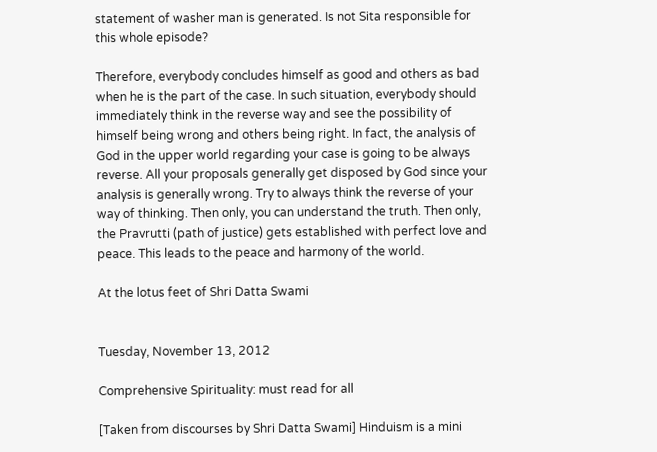statement of washer man is generated. Is not Sita responsible for this whole episode?

Therefore, everybody concludes himself as good and others as bad when he is the part of the case. In such situation, everybody should immediately think in the reverse way and see the possibility of himself being wrong and others being right. In fact, the analysis of God in the upper world regarding your case is going to be always reverse. All your proposals generally get disposed by God since your analysis is generally wrong. Try to always think the reverse of your way of thinking. Then only, you can understand the truth. Then only, the Pravrutti (path of justice) gets established with perfect love and peace. This leads to the peace and harmony of the world.

At the lotus feet of Shri Datta Swami


Tuesday, November 13, 2012

Comprehensive Spirituality: must read for all

[Taken from discourses by Shri Datta Swami] Hinduism is a mini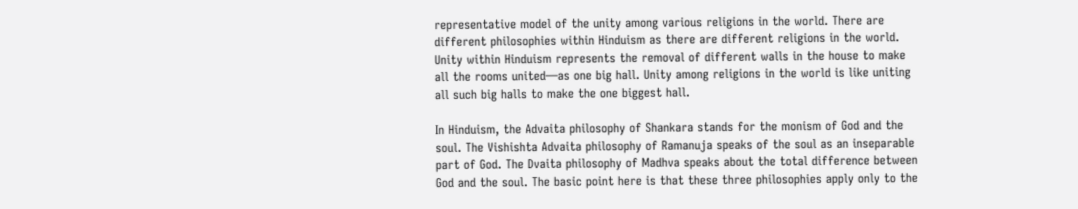representative model of the unity among various religions in the world. There are different philosophies within Hinduism as there are different religions in the world. Unity within Hinduism represents the removal of different walls in the house to make all the rooms united—as one big hall. Unity among religions in the world is like uniting all such big halls to make the one biggest hall.

In Hinduism, the Advaita philosophy of Shankara stands for the monism of God and the soul. The Vishishta Advaita philosophy of Ramanuja speaks of the soul as an inseparable part of God. The Dvaita philosophy of Madhva speaks about the total difference between God and the soul. The basic point here is that these three philosophies apply only to the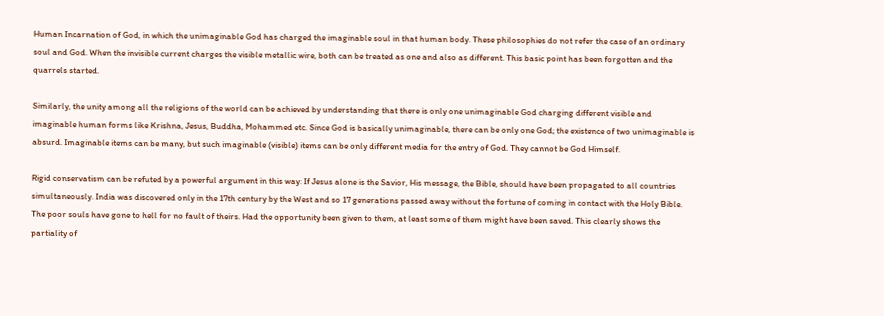Human Incarnation of God, in which the unimaginable God has charged the imaginable soul in that human body. These philosophies do not refer the case of an ordinary soul and God. When the invisible current charges the visible metallic wire, both can be treated as one and also as different. This basic point has been forgotten and the quarrels started.

Similarly, the unity among all the religions of the world can be achieved by understanding that there is only one unimaginable God charging different visible and imaginable human forms like Krishna, Jesus, Buddha, Mohammed etc. Since God is basically unimaginable, there can be only one God; the existence of two unimaginable is absurd. Imaginable items can be many, but such imaginable (visible) items can be only different media for the entry of God. They cannot be God Himself.

Rigid conservatism can be refuted by a powerful argument in this way: If Jesus alone is the Savior, His message, the Bible, should have been propagated to all countries simultaneously. India was discovered only in the 17th century by the West and so 17 generations passed away without the fortune of coming in contact with the Holy Bible.  The poor souls have gone to hell for no fault of theirs. Had the opportunity been given to them, at least some of them might have been saved. This clearly shows the partiality of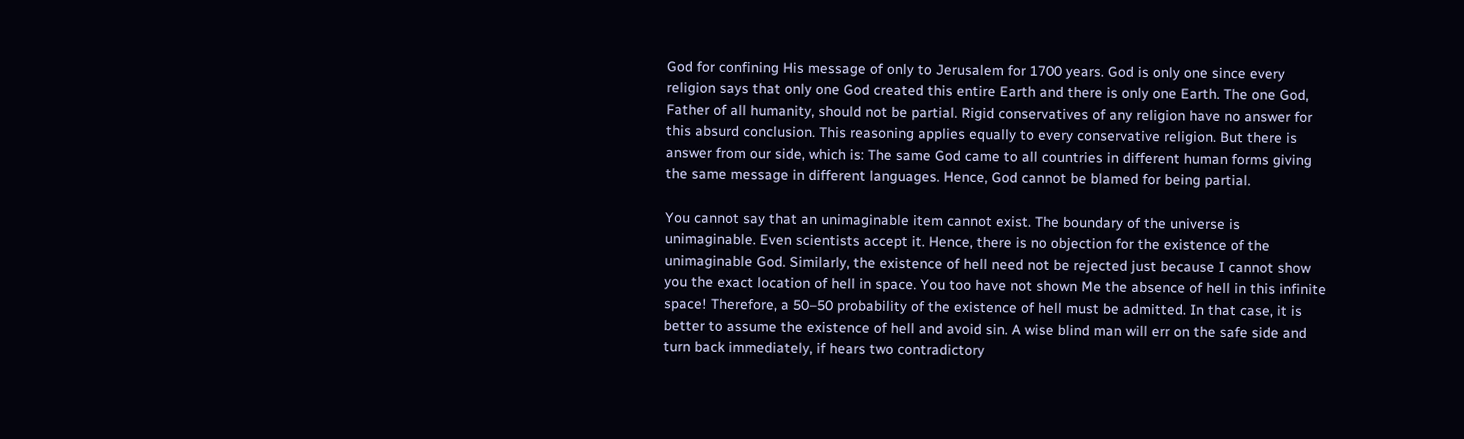God for confining His message of only to Jerusalem for 1700 years. God is only one since every religion says that only one God created this entire Earth and there is only one Earth. The one God, Father of all humanity, should not be partial. Rigid conservatives of any religion have no answer for this absurd conclusion. This reasoning applies equally to every conservative religion. But there is answer from our side, which is: The same God came to all countries in different human forms giving the same message in different languages. Hence, God cannot be blamed for being partial.

You cannot say that an unimaginable item cannot exist. The boundary of the universe is unimaginable. Even scientists accept it. Hence, there is no objection for the existence of the unimaginable God. Similarly, the existence of hell need not be rejected just because I cannot show you the exact location of hell in space. You too have not shown Me the absence of hell in this infinite space! Therefore, a 50–50 probability of the existence of hell must be admitted. In that case, it is better to assume the existence of hell and avoid sin. A wise blind man will err on the safe side and turn back immediately, if hears two contradictory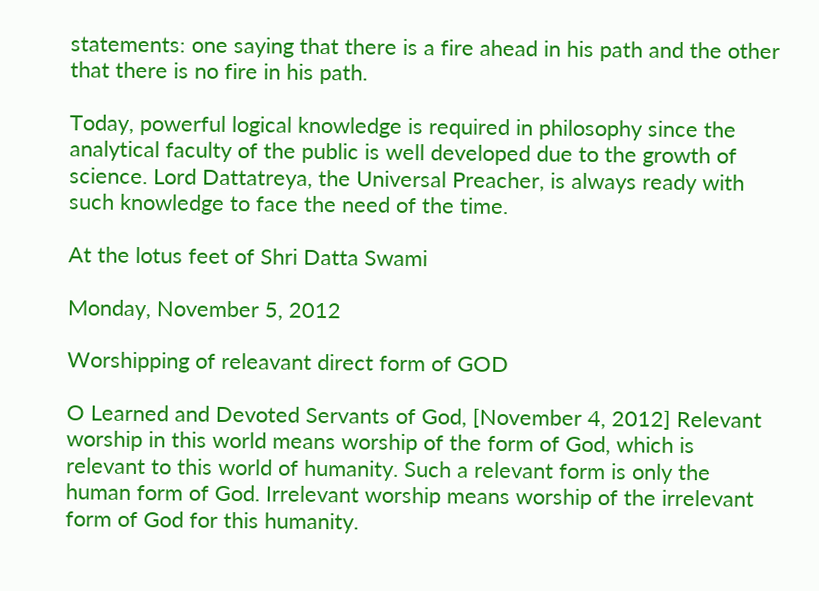statements: one saying that there is a fire ahead in his path and the other that there is no fire in his path.

Today, powerful logical knowledge is required in philosophy since the analytical faculty of the public is well developed due to the growth of science. Lord Dattatreya, the Universal Preacher, is always ready with such knowledge to face the need of the time.

At the lotus feet of Shri Datta Swami

Monday, November 5, 2012

Worshipping of releavant direct form of GOD

O Learned and Devoted Servants of God, [November 4, 2012] Relevant worship in this world means worship of the form of God, which is relevant to this world of humanity. Such a relevant form is only the human form of God. Irrelevant worship means worship of the irrelevant form of God for this humanity.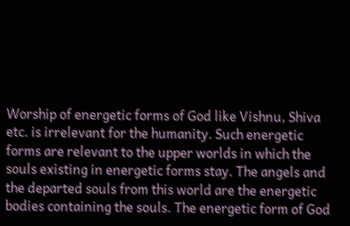Worship of energetic forms of God like Vishnu, Shiva etc. is irrelevant for the humanity. Such energetic forms are relevant to the upper worlds in which the souls existing in energetic forms stay. The angels and the departed souls from this world are the energetic bodies containing the souls. The energetic form of God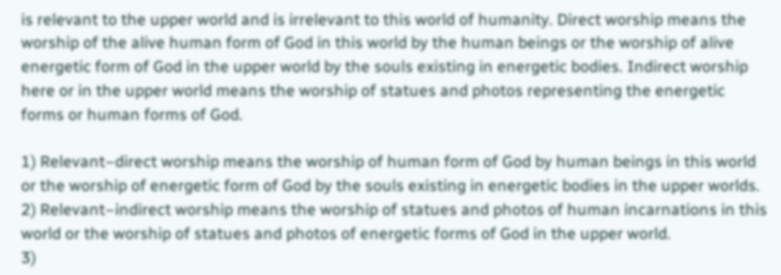is relevant to the upper world and is irrelevant to this world of humanity. Direct worship means the worship of the alive human form of God in this world by the human beings or the worship of alive energetic form of God in the upper world by the souls existing in energetic bodies. Indirect worship here or in the upper world means the worship of statues and photos representing the energetic forms or human forms of God.

1) Relevant–direct worship means the worship of human form of God by human beings in this world or the worship of energetic form of God by the souls existing in energetic bodies in the upper worlds.
2) Relevant–indirect worship means the worship of statues and photos of human incarnations in this world or the worship of statues and photos of energetic forms of God in the upper world.
3)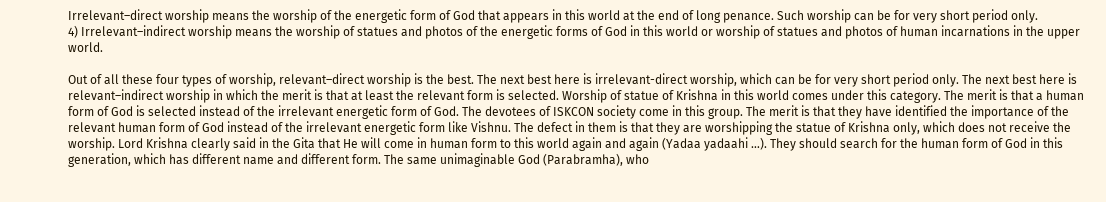Irrelevant–direct worship means the worship of the energetic form of God that appears in this world at the end of long penance. Such worship can be for very short period only.
4) Irrelevant–indirect worship means the worship of statues and photos of the energetic forms of God in this world or worship of statues and photos of human incarnations in the upper world.

Out of all these four types of worship, relevant–direct worship is the best. The next best here is irrelevant-direct worship, which can be for very short period only. The next best here is relevant–indirect worship in which the merit is that at least the relevant form is selected. Worship of statue of Krishna in this world comes under this category. The merit is that a human form of God is selected instead of the irrelevant energetic form of God. The devotees of ISKCON society come in this group. The merit is that they have identified the importance of the relevant human form of God instead of the irrelevant energetic form like Vishnu. The defect in them is that they are worshipping the statue of Krishna only, which does not receive the worship. Lord Krishna clearly said in the Gita that He will come in human form to this world again and again (Yadaa yadaahi …). They should search for the human form of God in this generation, which has different name and different form. The same unimaginable God (Parabramha), who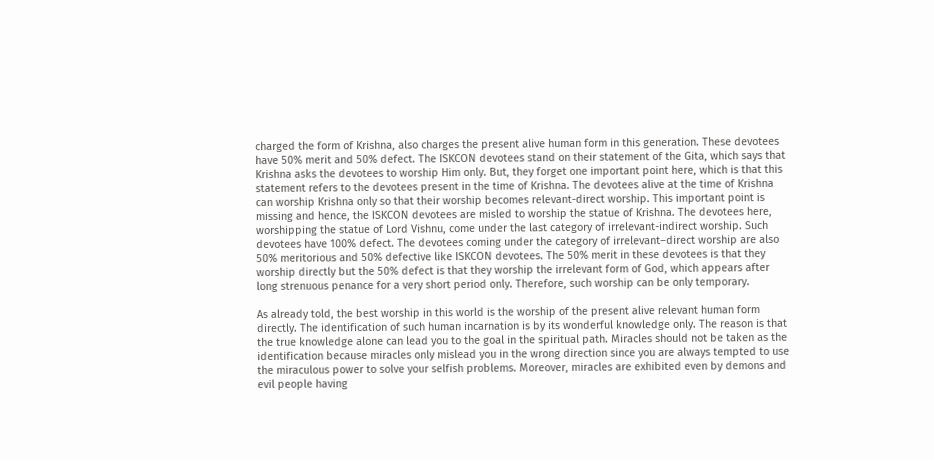charged the form of Krishna, also charges the present alive human form in this generation. These devotees have 50% merit and 50% defect. The ISKCON devotees stand on their statement of the Gita, which says that Krishna asks the devotees to worship Him only. But, they forget one important point here, which is that this statement refers to the devotees present in the time of Krishna. The devotees alive at the time of Krishna can worship Krishna only so that their worship becomes relevant-direct worship. This important point is missing and hence, the ISKCON devotees are misled to worship the statue of Krishna. The devotees here, worshipping the statue of Lord Vishnu, come under the last category of irrelevant-indirect worship. Such devotees have 100% defect. The devotees coming under the category of irrelevant–direct worship are also 50% meritorious and 50% defective like ISKCON devotees. The 50% merit in these devotees is that they worship directly but the 50% defect is that they worship the irrelevant form of God, which appears after long strenuous penance for a very short period only. Therefore, such worship can be only temporary.

As already told, the best worship in this world is the worship of the present alive relevant human form directly. The identification of such human incarnation is by its wonderful knowledge only. The reason is that the true knowledge alone can lead you to the goal in the spiritual path. Miracles should not be taken as the identification because miracles only mislead you in the wrong direction since you are always tempted to use the miraculous power to solve your selfish problems. Moreover, miracles are exhibited even by demons and evil people having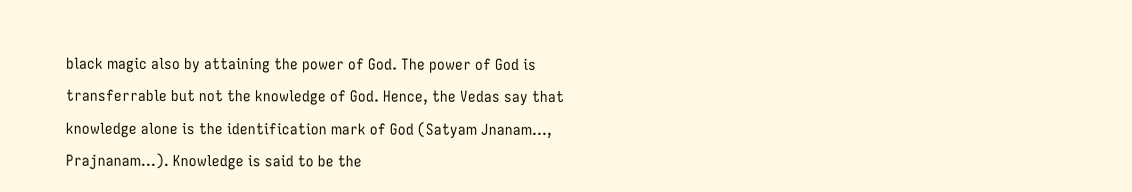black magic also by attaining the power of God. The power of God is transferrable but not the knowledge of God. Hence, the Vedas say that knowledge alone is the identification mark of God (Satyam Jnanam…, Prajnanam…). Knowledge is said to be the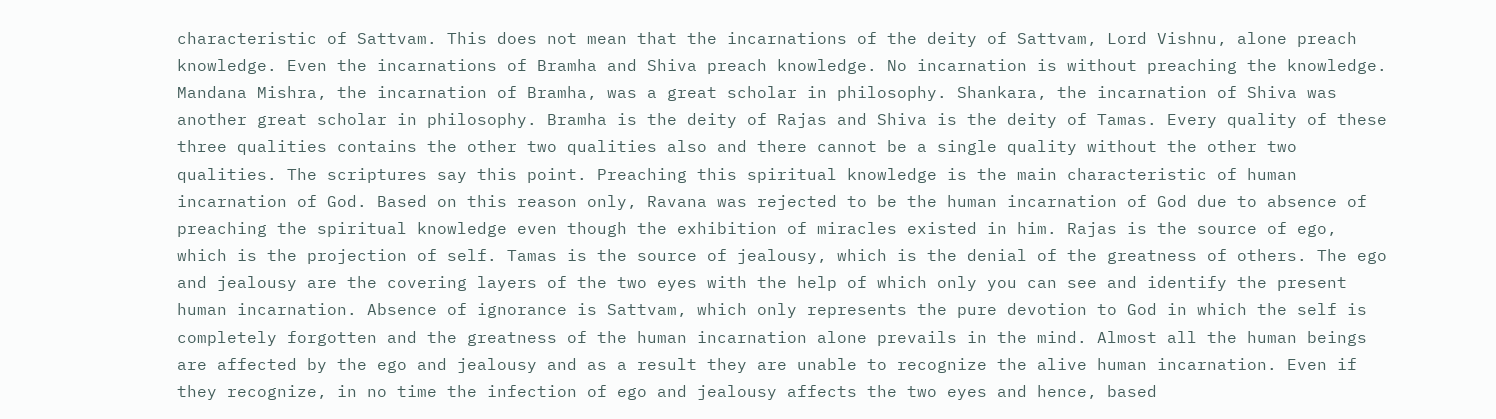characteristic of Sattvam. This does not mean that the incarnations of the deity of Sattvam, Lord Vishnu, alone preach knowledge. Even the incarnations of Bramha and Shiva preach knowledge. No incarnation is without preaching the knowledge. Mandana Mishra, the incarnation of Bramha, was a great scholar in philosophy. Shankara, the incarnation of Shiva was another great scholar in philosophy. Bramha is the deity of Rajas and Shiva is the deity of Tamas. Every quality of these three qualities contains the other two qualities also and there cannot be a single quality without the other two qualities. The scriptures say this point. Preaching this spiritual knowledge is the main characteristic of human incarnation of God. Based on this reason only, Ravana was rejected to be the human incarnation of God due to absence of preaching the spiritual knowledge even though the exhibition of miracles existed in him. Rajas is the source of ego, which is the projection of self. Tamas is the source of jealousy, which is the denial of the greatness of others. The ego and jealousy are the covering layers of the two eyes with the help of which only you can see and identify the present human incarnation. Absence of ignorance is Sattvam, which only represents the pure devotion to God in which the self is completely forgotten and the greatness of the human incarnation alone prevails in the mind. Almost all the human beings are affected by the ego and jealousy and as a result they are unable to recognize the alive human incarnation. Even if they recognize, in no time the infection of ego and jealousy affects the two eyes and hence, based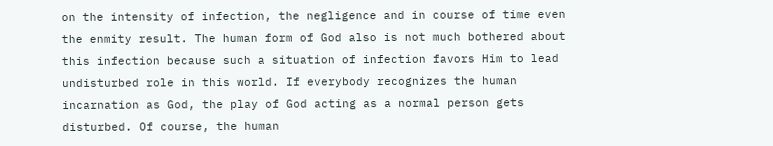on the intensity of infection, the negligence and in course of time even the enmity result. The human form of God also is not much bothered about this infection because such a situation of infection favors Him to lead undisturbed role in this world. If everybody recognizes the human incarnation as God, the play of God acting as a normal person gets disturbed. Of course, the human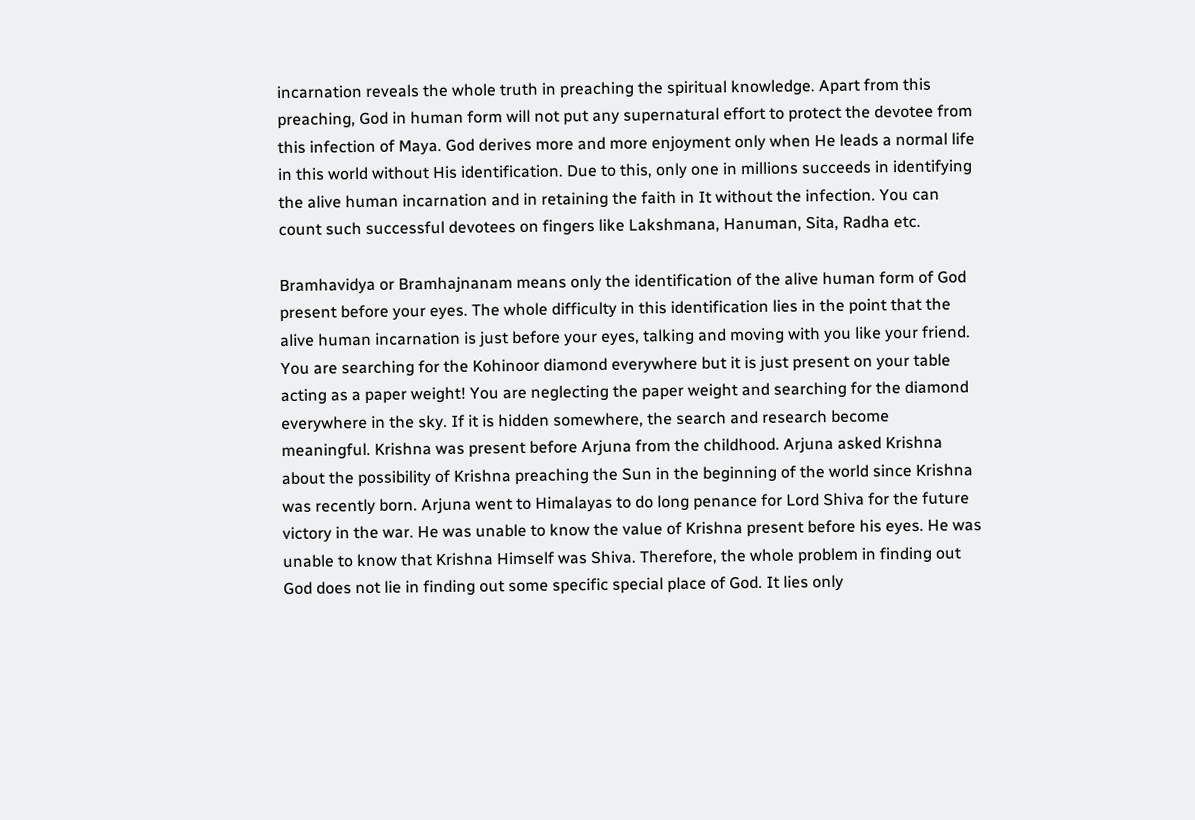incarnation reveals the whole truth in preaching the spiritual knowledge. Apart from this preaching, God in human form will not put any supernatural effort to protect the devotee from this infection of Maya. God derives more and more enjoyment only when He leads a normal life in this world without His identification. Due to this, only one in millions succeeds in identifying the alive human incarnation and in retaining the faith in It without the infection. You can count such successful devotees on fingers like Lakshmana, Hanuman, Sita, Radha etc.

Bramhavidya or Bramhajnanam means only the identification of the alive human form of God present before your eyes. The whole difficulty in this identification lies in the point that the alive human incarnation is just before your eyes, talking and moving with you like your friend. You are searching for the Kohinoor diamond everywhere but it is just present on your table acting as a paper weight! You are neglecting the paper weight and searching for the diamond everywhere in the sky. If it is hidden somewhere, the search and research become meaningful. Krishna was present before Arjuna from the childhood. Arjuna asked Krishna about the possibility of Krishna preaching the Sun in the beginning of the world since Krishna was recently born. Arjuna went to Himalayas to do long penance for Lord Shiva for the future victory in the war. He was unable to know the value of Krishna present before his eyes. He was unable to know that Krishna Himself was Shiva. Therefore, the whole problem in finding out God does not lie in finding out some specific special place of God. It lies only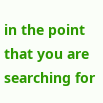in the point that you are searching for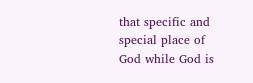that specific and special place of God while God is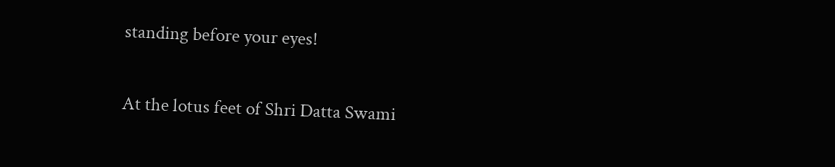standing before your eyes!

At the lotus feet of Shri Datta Swami